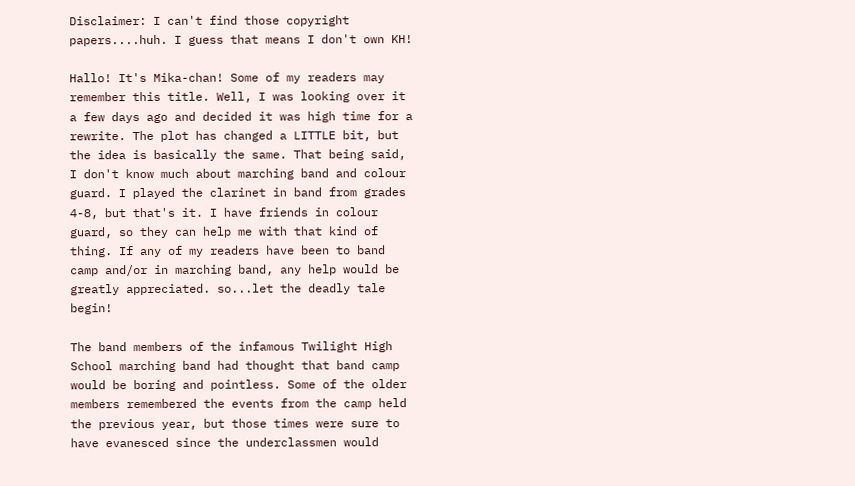Disclaimer: I can't find those copyright papers....huh. I guess that means I don't own KH!

Hallo! It's Mika-chan! Some of my readers may remember this title. Well, I was looking over it a few days ago and decided it was high time for a rewrite. The plot has changed a LITTLE bit, but the idea is basically the same. That being said, I don't know much about marching band and colour guard. I played the clarinet in band from grades 4-8, but that's it. I have friends in colour guard, so they can help me with that kind of thing. If any of my readers have been to band camp and/or in marching band, any help would be greatly appreciated. so...let the deadly tale begin!

The band members of the infamous Twilight High School marching band had thought that band camp would be boring and pointless. Some of the older members remembered the events from the camp held the previous year, but those times were sure to have evanesced since the underclassmen would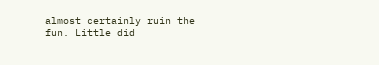almost certainly ruin the fun. Little did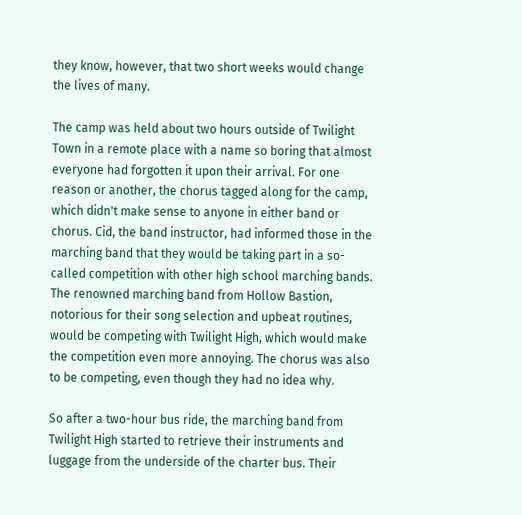they know, however, that two short weeks would change the lives of many.

The camp was held about two hours outside of Twilight Town in a remote place with a name so boring that almost everyone had forgotten it upon their arrival. For one reason or another, the chorus tagged along for the camp, which didn't make sense to anyone in either band or chorus. Cid, the band instructor, had informed those in the marching band that they would be taking part in a so-called competition with other high school marching bands. The renowned marching band from Hollow Bastion, notorious for their song selection and upbeat routines, would be competing with Twilight High, which would make the competition even more annoying. The chorus was also to be competing, even though they had no idea why.

So after a two-hour bus ride, the marching band from Twilight High started to retrieve their instruments and luggage from the underside of the charter bus. Their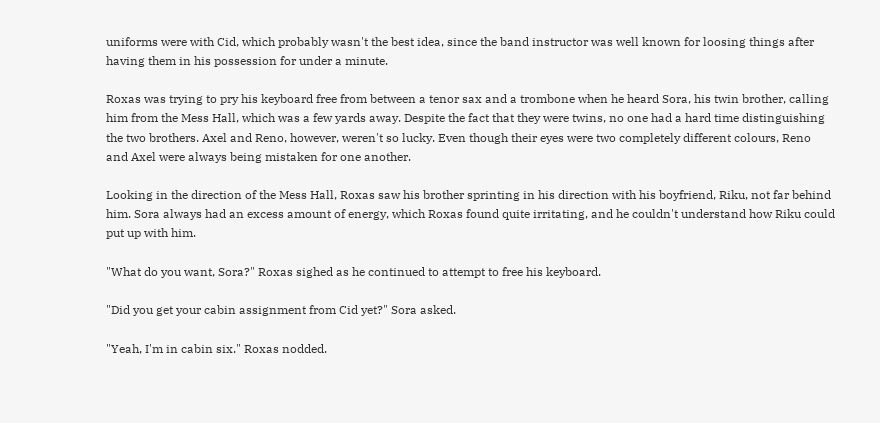uniforms were with Cid, which probably wasn't the best idea, since the band instructor was well known for loosing things after having them in his possession for under a minute.

Roxas was trying to pry his keyboard free from between a tenor sax and a trombone when he heard Sora, his twin brother, calling him from the Mess Hall, which was a few yards away. Despite the fact that they were twins, no one had a hard time distinguishing the two brothers. Axel and Reno, however, weren't so lucky. Even though their eyes were two completely different colours, Reno and Axel were always being mistaken for one another.

Looking in the direction of the Mess Hall, Roxas saw his brother sprinting in his direction with his boyfriend, Riku, not far behind him. Sora always had an excess amount of energy, which Roxas found quite irritating, and he couldn't understand how Riku could put up with him.

"What do you want, Sora?" Roxas sighed as he continued to attempt to free his keyboard.

"Did you get your cabin assignment from Cid yet?" Sora asked.

"Yeah, I'm in cabin six." Roxas nodded.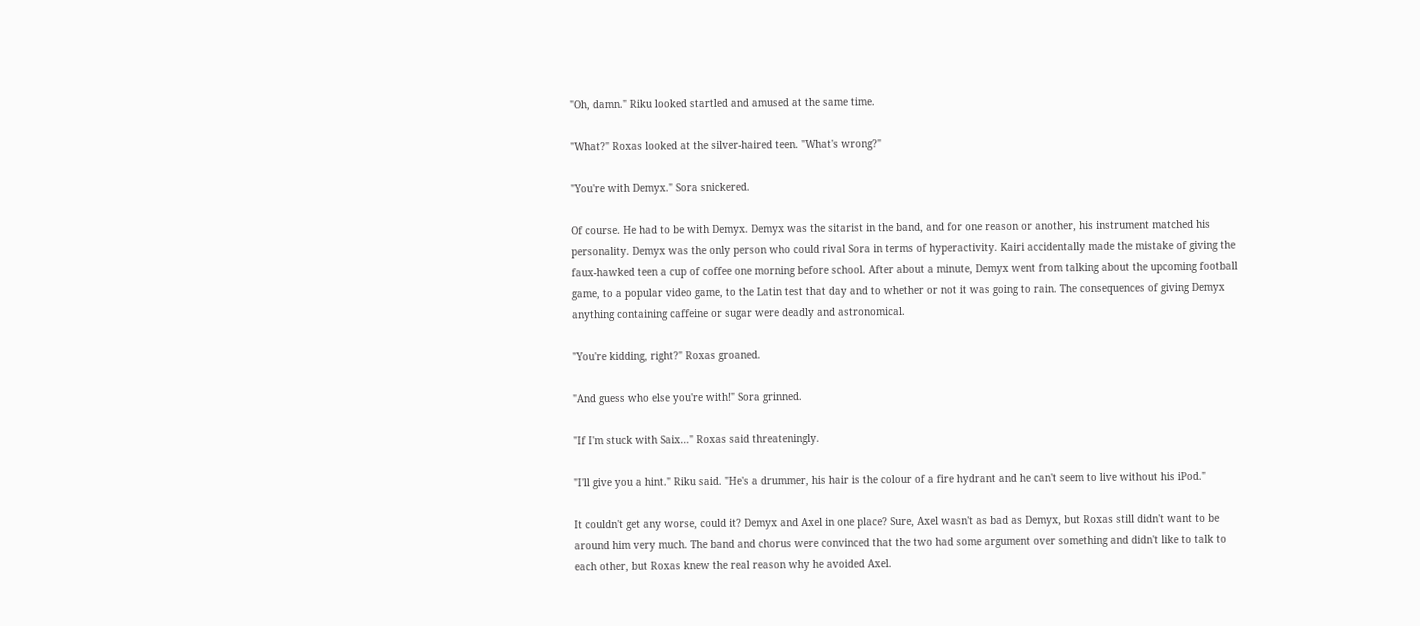"Oh, damn." Riku looked startled and amused at the same time.

"What?" Roxas looked at the silver-haired teen. "What's wrong?"

"You're with Demyx." Sora snickered.

Of course. He had to be with Demyx. Demyx was the sitarist in the band, and for one reason or another, his instrument matched his personality. Demyx was the only person who could rival Sora in terms of hyperactivity. Kairi accidentally made the mistake of giving the faux-hawked teen a cup of coffee one morning before school. After about a minute, Demyx went from talking about the upcoming football game, to a popular video game, to the Latin test that day and to whether or not it was going to rain. The consequences of giving Demyx anything containing caffeine or sugar were deadly and astronomical.

"You're kidding, right?" Roxas groaned.

"And guess who else you're with!" Sora grinned.

"If I'm stuck with Saix…" Roxas said threateningly.

"I'll give you a hint." Riku said. "He's a drummer, his hair is the colour of a fire hydrant and he can't seem to live without his iPod."

It couldn't get any worse, could it? Demyx and Axel in one place? Sure, Axel wasn't as bad as Demyx, but Roxas still didn't want to be around him very much. The band and chorus were convinced that the two had some argument over something and didn't like to talk to each other, but Roxas knew the real reason why he avoided Axel.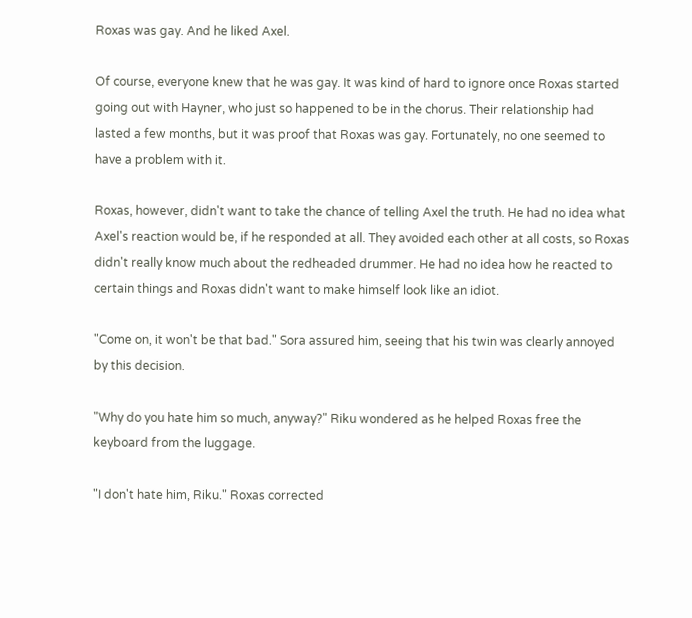Roxas was gay. And he liked Axel.

Of course, everyone knew that he was gay. It was kind of hard to ignore once Roxas started going out with Hayner, who just so happened to be in the chorus. Their relationship had lasted a few months, but it was proof that Roxas was gay. Fortunately, no one seemed to have a problem with it.

Roxas, however, didn't want to take the chance of telling Axel the truth. He had no idea what Axel's reaction would be, if he responded at all. They avoided each other at all costs, so Roxas didn't really know much about the redheaded drummer. He had no idea how he reacted to certain things and Roxas didn't want to make himself look like an idiot.

"Come on, it won't be that bad." Sora assured him, seeing that his twin was clearly annoyed by this decision.

"Why do you hate him so much, anyway?" Riku wondered as he helped Roxas free the keyboard from the luggage.

"I don't hate him, Riku." Roxas corrected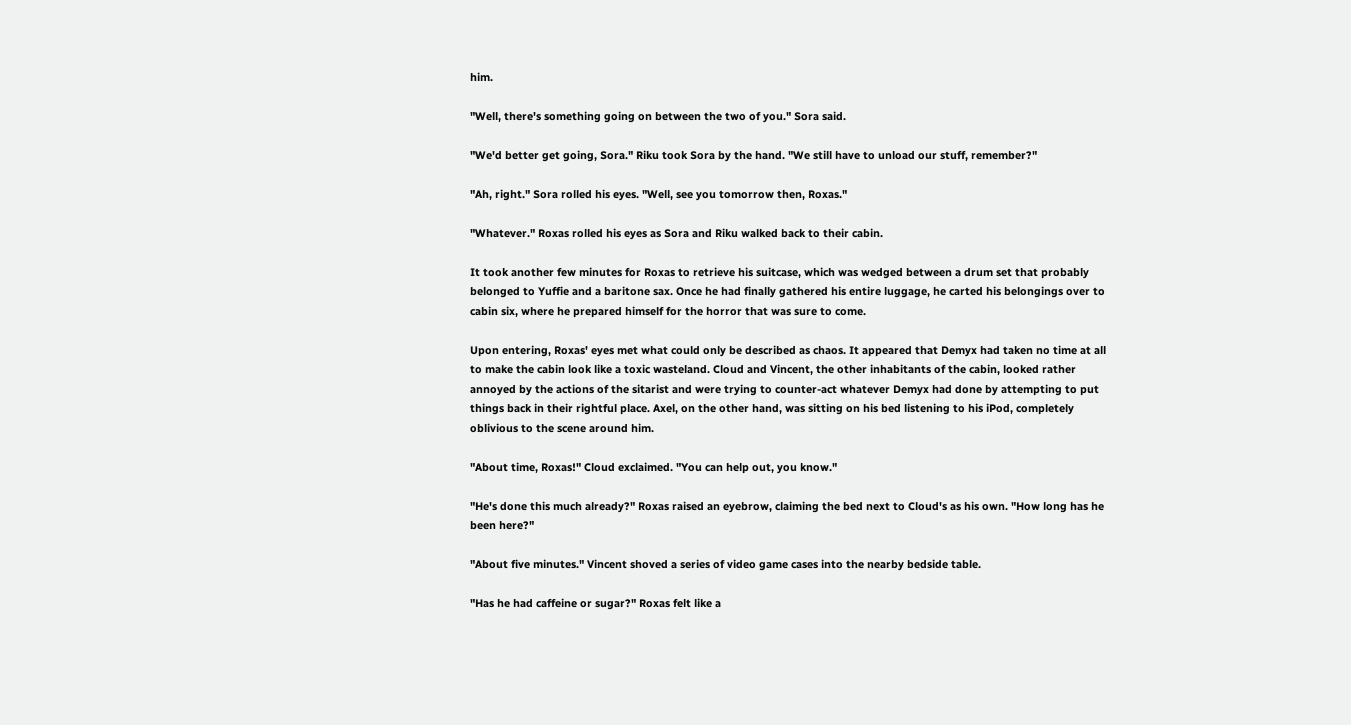him.

"Well, there's something going on between the two of you." Sora said.

"We'd better get going, Sora." Riku took Sora by the hand. "We still have to unload our stuff, remember?"

"Ah, right." Sora rolled his eyes. "Well, see you tomorrow then, Roxas."

"Whatever." Roxas rolled his eyes as Sora and Riku walked back to their cabin.

It took another few minutes for Roxas to retrieve his suitcase, which was wedged between a drum set that probably belonged to Yuffie and a baritone sax. Once he had finally gathered his entire luggage, he carted his belongings over to cabin six, where he prepared himself for the horror that was sure to come.

Upon entering, Roxas' eyes met what could only be described as chaos. It appeared that Demyx had taken no time at all to make the cabin look like a toxic wasteland. Cloud and Vincent, the other inhabitants of the cabin, looked rather annoyed by the actions of the sitarist and were trying to counter-act whatever Demyx had done by attempting to put things back in their rightful place. Axel, on the other hand, was sitting on his bed listening to his iPod, completely oblivious to the scene around him.

"About time, Roxas!" Cloud exclaimed. "You can help out, you know."

"He's done this much already?" Roxas raised an eyebrow, claiming the bed next to Cloud's as his own. "How long has he been here?"

"About five minutes." Vincent shoved a series of video game cases into the nearby bedside table.

"Has he had caffeine or sugar?" Roxas felt like a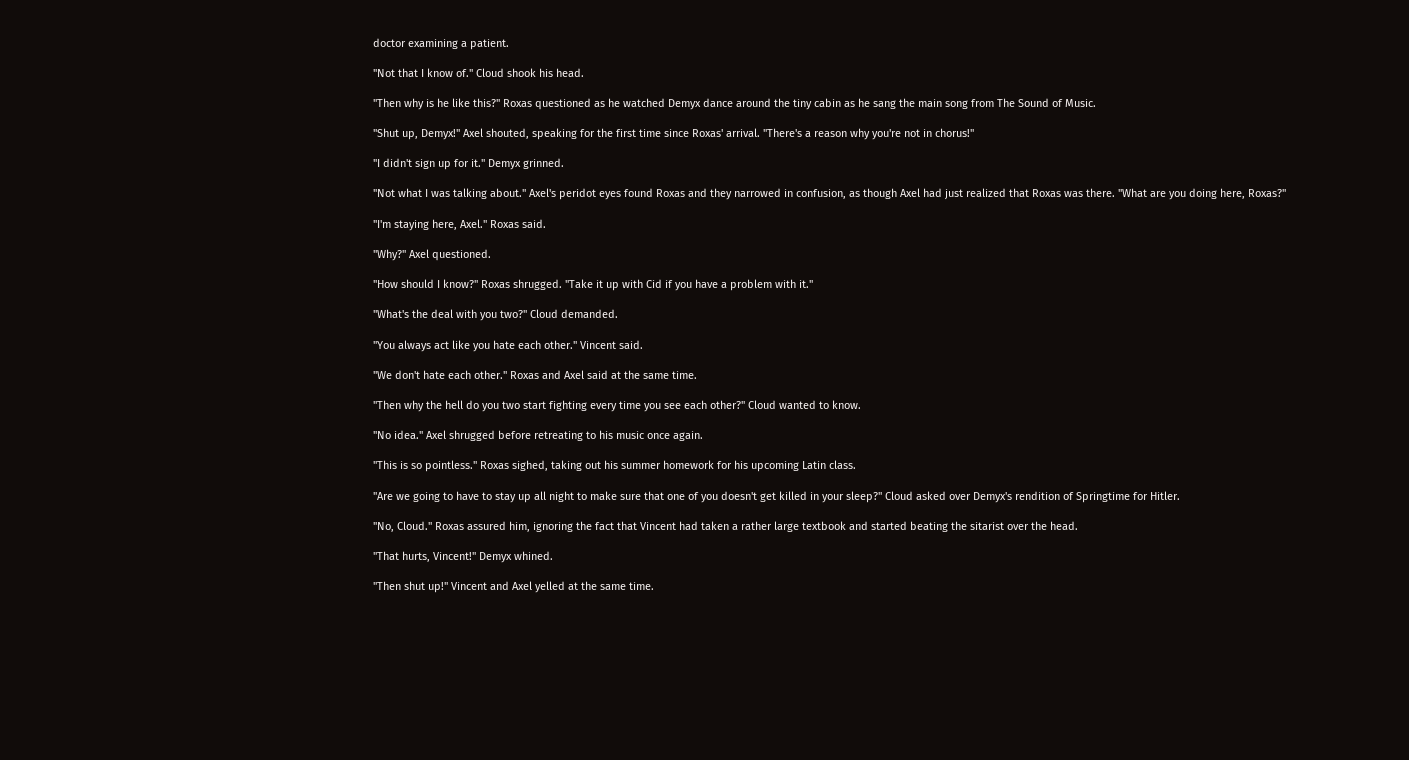doctor examining a patient.

"Not that I know of." Cloud shook his head.

"Then why is he like this?" Roxas questioned as he watched Demyx dance around the tiny cabin as he sang the main song from The Sound of Music.

"Shut up, Demyx!" Axel shouted, speaking for the first time since Roxas' arrival. "There's a reason why you're not in chorus!"

"I didn't sign up for it." Demyx grinned.

"Not what I was talking about." Axel's peridot eyes found Roxas and they narrowed in confusion, as though Axel had just realized that Roxas was there. "What are you doing here, Roxas?"

"I'm staying here, Axel." Roxas said.

"Why?" Axel questioned.

"How should I know?" Roxas shrugged. "Take it up with Cid if you have a problem with it."

"What's the deal with you two?" Cloud demanded.

"You always act like you hate each other." Vincent said.

"We don't hate each other." Roxas and Axel said at the same time.

"Then why the hell do you two start fighting every time you see each other?" Cloud wanted to know.

"No idea." Axel shrugged before retreating to his music once again.

"This is so pointless." Roxas sighed, taking out his summer homework for his upcoming Latin class.

"Are we going to have to stay up all night to make sure that one of you doesn't get killed in your sleep?" Cloud asked over Demyx's rendition of Springtime for Hitler.

"No, Cloud." Roxas assured him, ignoring the fact that Vincent had taken a rather large textbook and started beating the sitarist over the head.

"That hurts, Vincent!" Demyx whined.

"Then shut up!" Vincent and Axel yelled at the same time.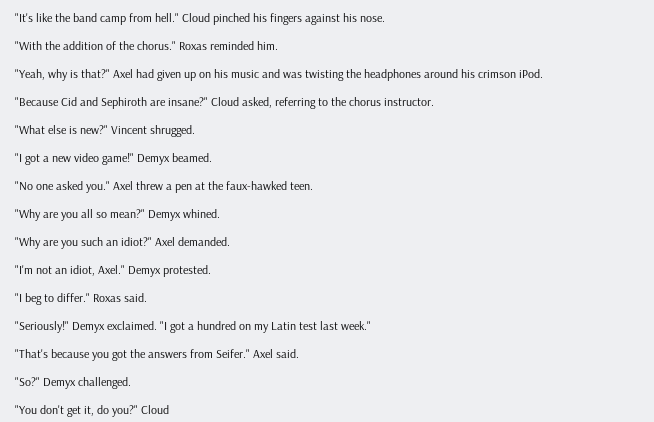"It's like the band camp from hell." Cloud pinched his fingers against his nose.

"With the addition of the chorus." Roxas reminded him.

"Yeah, why is that?" Axel had given up on his music and was twisting the headphones around his crimson iPod.

"Because Cid and Sephiroth are insane?" Cloud asked, referring to the chorus instructor.

"What else is new?" Vincent shrugged.

"I got a new video game!" Demyx beamed.

"No one asked you." Axel threw a pen at the faux-hawked teen.

"Why are you all so mean?" Demyx whined.

"Why are you such an idiot?" Axel demanded.

"I'm not an idiot, Axel." Demyx protested.

"I beg to differ." Roxas said.

"Seriously!" Demyx exclaimed. "I got a hundred on my Latin test last week."

"That's because you got the answers from Seifer." Axel said.

"So?" Demyx challenged.

"You don't get it, do you?" Cloud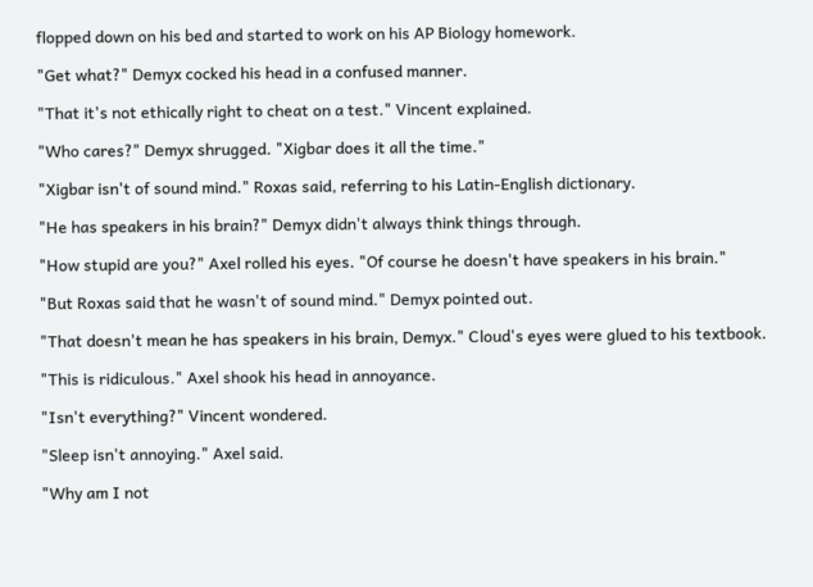flopped down on his bed and started to work on his AP Biology homework.

"Get what?" Demyx cocked his head in a confused manner.

"That it's not ethically right to cheat on a test." Vincent explained.

"Who cares?" Demyx shrugged. "Xigbar does it all the time."

"Xigbar isn't of sound mind." Roxas said, referring to his Latin-English dictionary.

"He has speakers in his brain?" Demyx didn't always think things through.

"How stupid are you?" Axel rolled his eyes. "Of course he doesn't have speakers in his brain."

"But Roxas said that he wasn't of sound mind." Demyx pointed out.

"That doesn't mean he has speakers in his brain, Demyx." Cloud's eyes were glued to his textbook.

"This is ridiculous." Axel shook his head in annoyance.

"Isn't everything?" Vincent wondered.

"Sleep isn't annoying." Axel said.

"Why am I not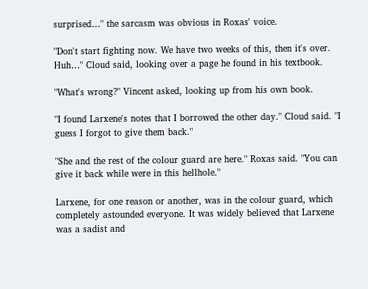surprised…" the sarcasm was obvious in Roxas' voice.

"Don't start fighting now. We have two weeks of this, then it's over. Huh…" Cloud said, looking over a page he found in his textbook.

"What's wrong?" Vincent asked, looking up from his own book.

"I found Larxene's notes that I borrowed the other day." Cloud said. "I guess I forgot to give them back."

"She and the rest of the colour guard are here." Roxas said. "You can give it back while were in this hellhole."

Larxene, for one reason or another, was in the colour guard, which completely astounded everyone. It was widely believed that Larxene was a sadist and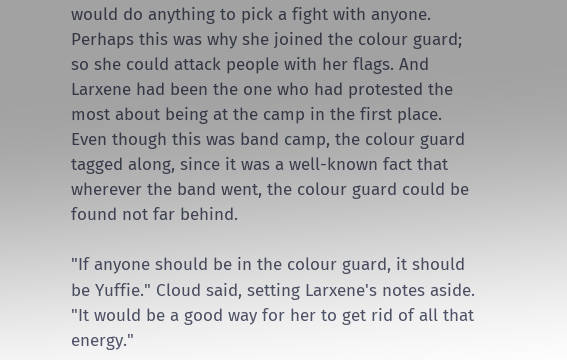would do anything to pick a fight with anyone. Perhaps this was why she joined the colour guard; so she could attack people with her flags. And Larxene had been the one who had protested the most about being at the camp in the first place. Even though this was band camp, the colour guard tagged along, since it was a well-known fact that wherever the band went, the colour guard could be found not far behind.

"If anyone should be in the colour guard, it should be Yuffie." Cloud said, setting Larxene's notes aside. "It would be a good way for her to get rid of all that energy."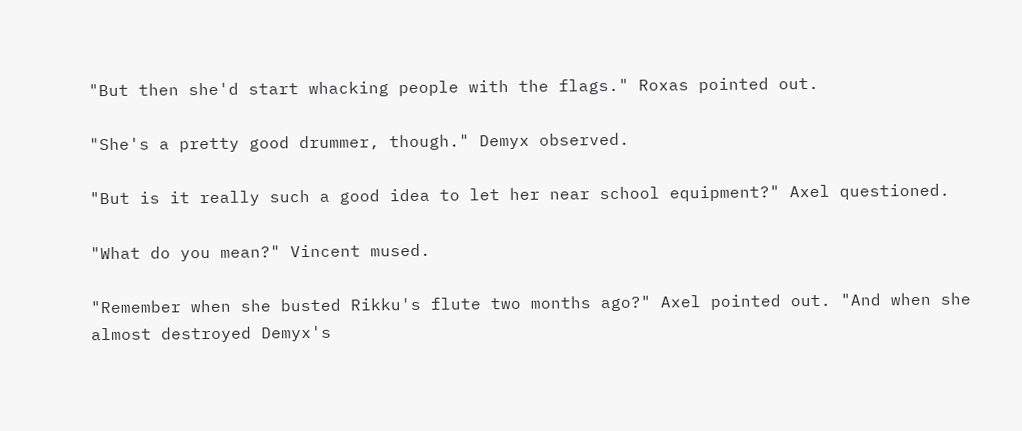"But then she'd start whacking people with the flags." Roxas pointed out.

"She's a pretty good drummer, though." Demyx observed.

"But is it really such a good idea to let her near school equipment?" Axel questioned.

"What do you mean?" Vincent mused.

"Remember when she busted Rikku's flute two months ago?" Axel pointed out. "And when she almost destroyed Demyx's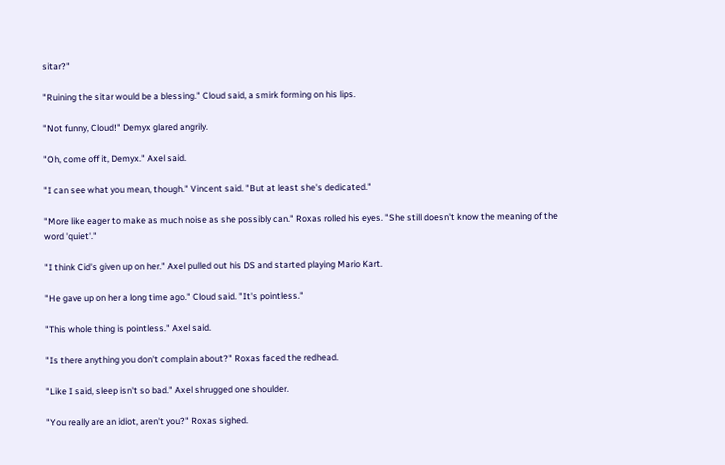sitar?"

"Ruining the sitar would be a blessing." Cloud said, a smirk forming on his lips.

"Not funny, Cloud!" Demyx glared angrily.

"Oh, come off it, Demyx." Axel said.

"I can see what you mean, though." Vincent said. "But at least she's dedicated."

"More like eager to make as much noise as she possibly can." Roxas rolled his eyes. "She still doesn't know the meaning of the word 'quiet'."

"I think Cid's given up on her." Axel pulled out his DS and started playing Mario Kart.

"He gave up on her a long time ago." Cloud said. "It's pointless."

"This whole thing is pointless." Axel said.

"Is there anything you don't complain about?" Roxas faced the redhead.

"Like I said, sleep isn't so bad." Axel shrugged one shoulder.

"You really are an idiot, aren't you?" Roxas sighed.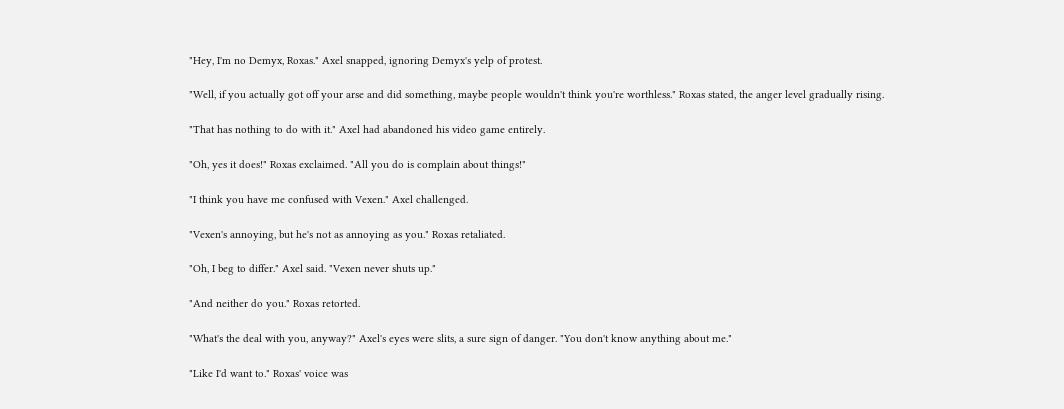"Hey, I'm no Demyx, Roxas." Axel snapped, ignoring Demyx's yelp of protest.

"Well, if you actually got off your arse and did something, maybe people wouldn't think you're worthless." Roxas stated, the anger level gradually rising.

"That has nothing to do with it." Axel had abandoned his video game entirely.

"Oh, yes it does!" Roxas exclaimed. "All you do is complain about things!"

"I think you have me confused with Vexen." Axel challenged.

"Vexen's annoying, but he's not as annoying as you." Roxas retaliated.

"Oh, I beg to differ." Axel said. "Vexen never shuts up."

"And neither do you." Roxas retorted.

"What's the deal with you, anyway?" Axel's eyes were slits, a sure sign of danger. "You don't know anything about me."

"Like I'd want to." Roxas' voice was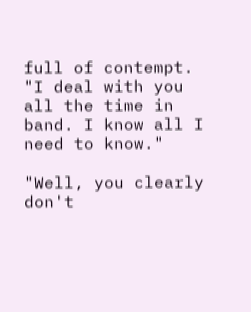full of contempt. "I deal with you all the time in band. I know all I need to know."

"Well, you clearly don't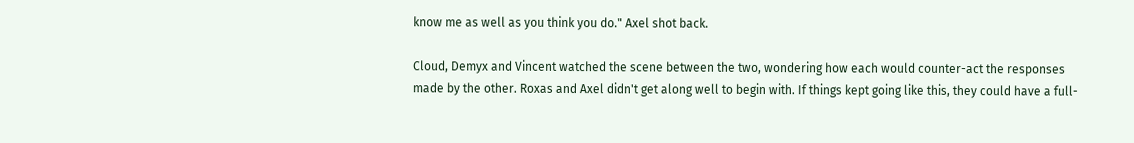know me as well as you think you do." Axel shot back.

Cloud, Demyx and Vincent watched the scene between the two, wondering how each would counter-act the responses made by the other. Roxas and Axel didn't get along well to begin with. If things kept going like this, they could have a full-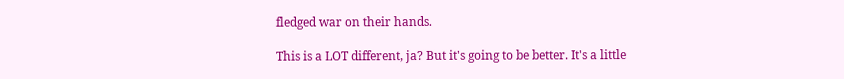fledged war on their hands.

This is a LOT different, ja? But it's going to be better. It's a little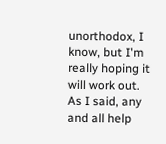unorthodox, I know, but I'm really hoping it will work out. As I said, any and all help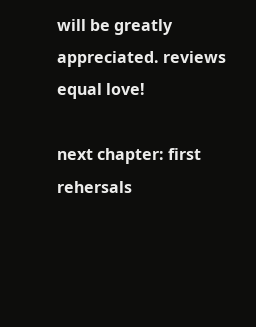will be greatly appreciated. reviews equal love!

next chapter: first rehersals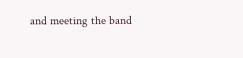and meeting the band